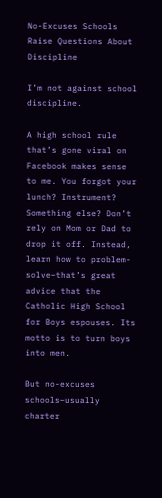No-Excuses Schools Raise Questions About Discipline

I’m not against school discipline.

A high school rule that’s gone viral on Facebook makes sense to me. You forgot your lunch? Instrument? Something else? Don’t rely on Mom or Dad to drop it off. Instead, learn how to problem-solve–that’s great advice that the Catholic High School for Boys espouses. Its motto is to turn boys into men.

But no-excuses schools–usually charter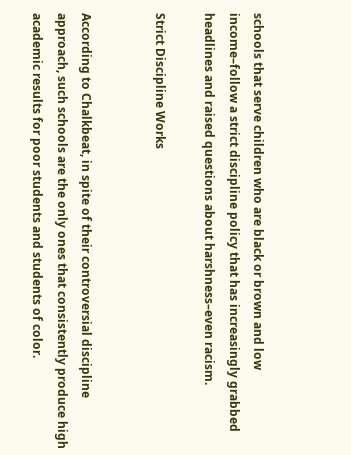schools that serve children who are black or brown and low income–follow a strict discipline policy that has increasingly grabbed headlines and raised questions about harshness–even racism.

Strict Discipline Works


According to Chalkbeat, in spite of their controversial discipline approach, such schools are the only ones that consistently produce high academic results for poor students and students of color.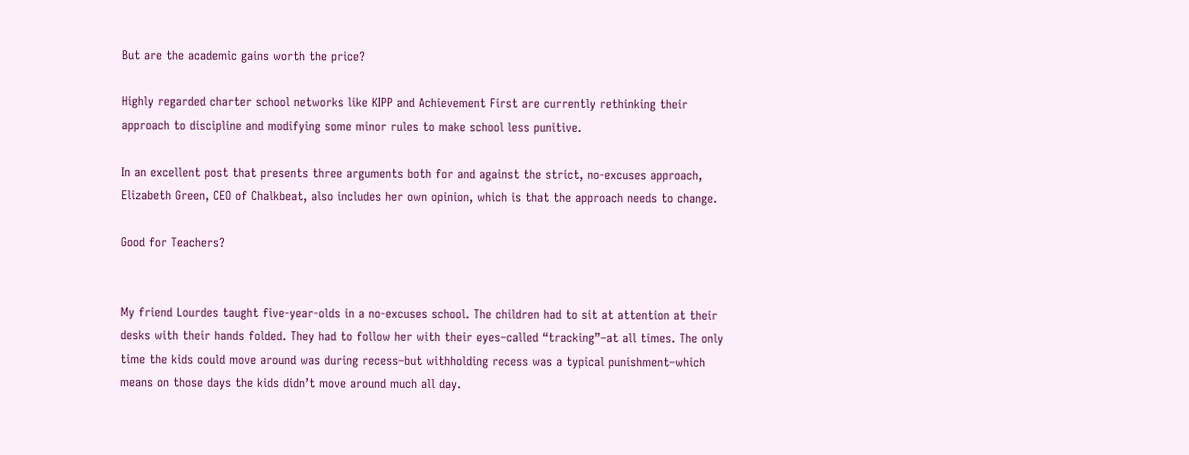But are the academic gains worth the price?

Highly regarded charter school networks like KIPP and Achievement First are currently rethinking their approach to discipline and modifying some minor rules to make school less punitive.

In an excellent post that presents three arguments both for and against the strict, no-excuses approach, Elizabeth Green, CEO of Chalkbeat, also includes her own opinion, which is that the approach needs to change.

Good for Teachers?


My friend Lourdes taught five-year-olds in a no-excuses school. The children had to sit at attention at their desks with their hands folded. They had to follow her with their eyes–called “tracking”–at all times. The only time the kids could move around was during recess–but withholding recess was a typical punishment–which means on those days the kids didn’t move around much all day.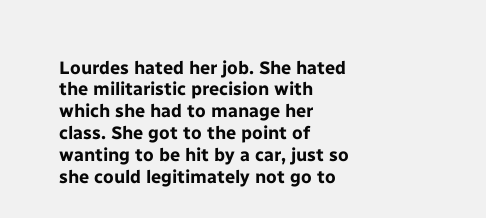Lourdes hated her job. She hated the militaristic precision with which she had to manage her class. She got to the point of wanting to be hit by a car, just so she could legitimately not go to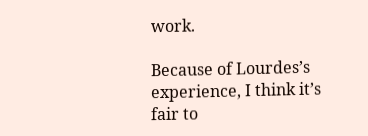work.

Because of Lourdes’s experience, I think it’s fair to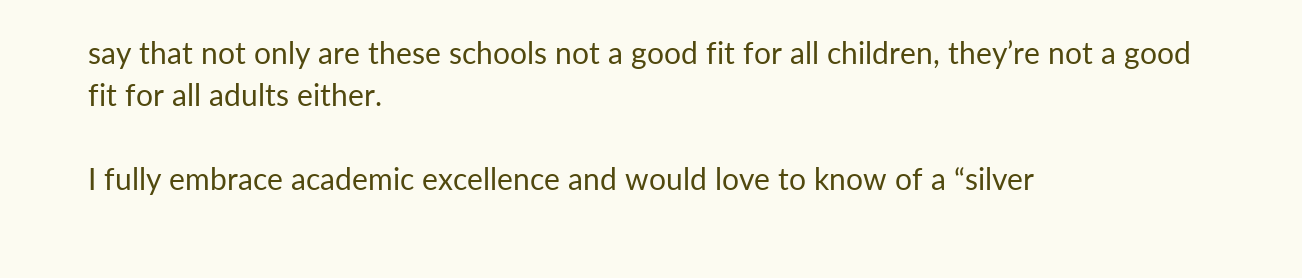say that not only are these schools not a good fit for all children, they’re not a good fit for all adults either.

I fully embrace academic excellence and would love to know of a “silver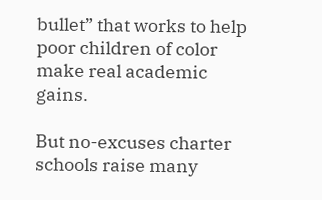bullet” that works to help poor children of color make real academic gains.

But no-excuses charter schools raise many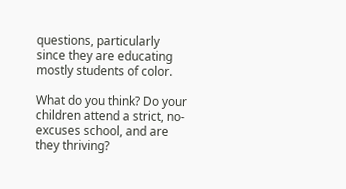questions, particularly since they are educating mostly students of color.

What do you think? Do your children attend a strict, no-excuses school, and are they thriving?